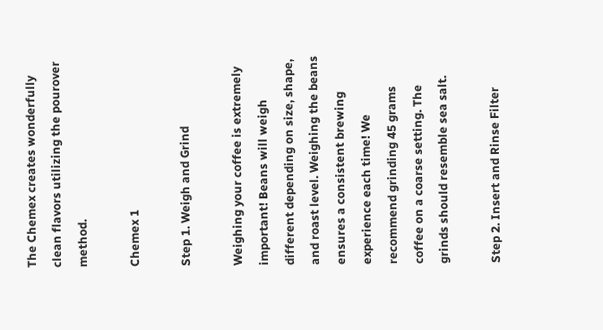The Chemex creates wonderfully clean flavors utilizing the pourover method.

Chemex 1

Step 1. Weigh and Grind

Weighing your coffee is extremely important! Beans will weigh different depending on size, shape, and roast level. Weighing the beans ensures a consistent brewing experience each time! We recommend grinding 45 grams coffee on a coarse setting. The grinds should resemble sea salt.

Step 2. Insert and Rinse Filter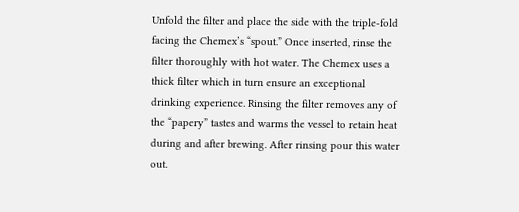Unfold the filter and place the side with the triple-fold facing the Chemex’s “spout.” Once inserted, rinse the filter thoroughly with hot water. The Chemex uses a thick filter which in turn ensure an exceptional drinking experience. Rinsing the filter removes any of the “papery” tastes and warms the vessel to retain heat during and after brewing. After rinsing pour this water out.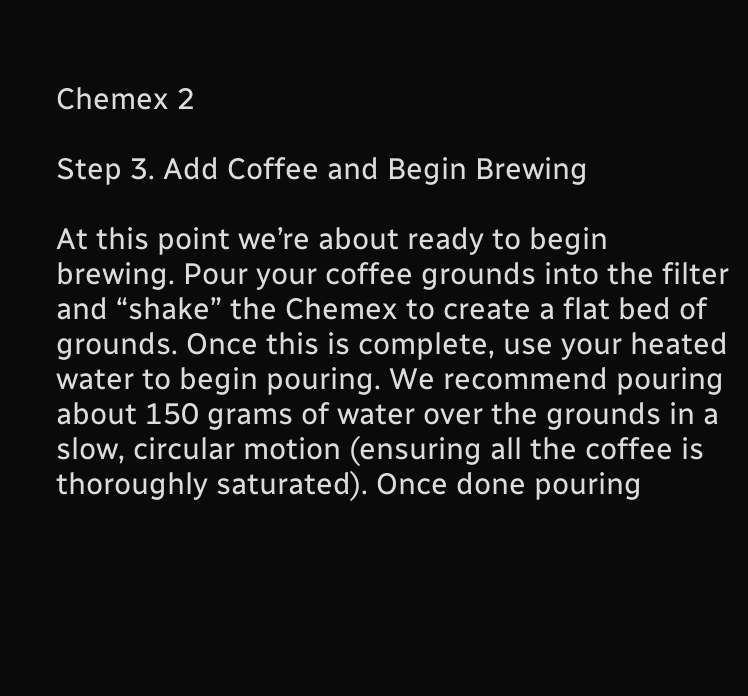Chemex 2

Step 3. Add Coffee and Begin Brewing

At this point we’re about ready to begin brewing. Pour your coffee grounds into the filter and “shake” the Chemex to create a flat bed of grounds. Once this is complete, use your heated water to begin pouring. We recommend pouring about 150 grams of water over the grounds in a slow, circular motion (ensuring all the coffee is thoroughly saturated). Once done pouring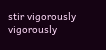stir vigorously vigorously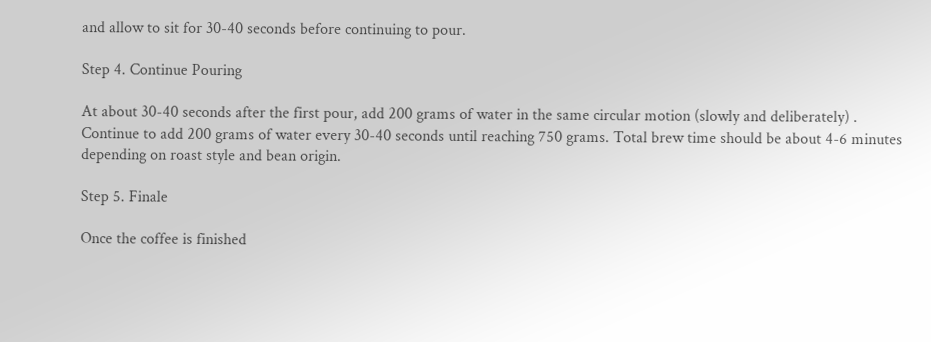and allow to sit for 30-40 seconds before continuing to pour.

Step 4. Continue Pouring

At about 30-40 seconds after the first pour, add 200 grams of water in the same circular motion (slowly and deliberately) . Continue to add 200 grams of water every 30-40 seconds until reaching 750 grams. Total brew time should be about 4-6 minutes depending on roast style and bean origin.

Step 5. Finale

Once the coffee is finished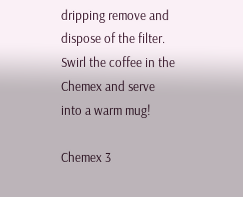dripping remove and dispose of the filter. Swirl the coffee in the Chemex and serve into a warm mug!

Chemex 3